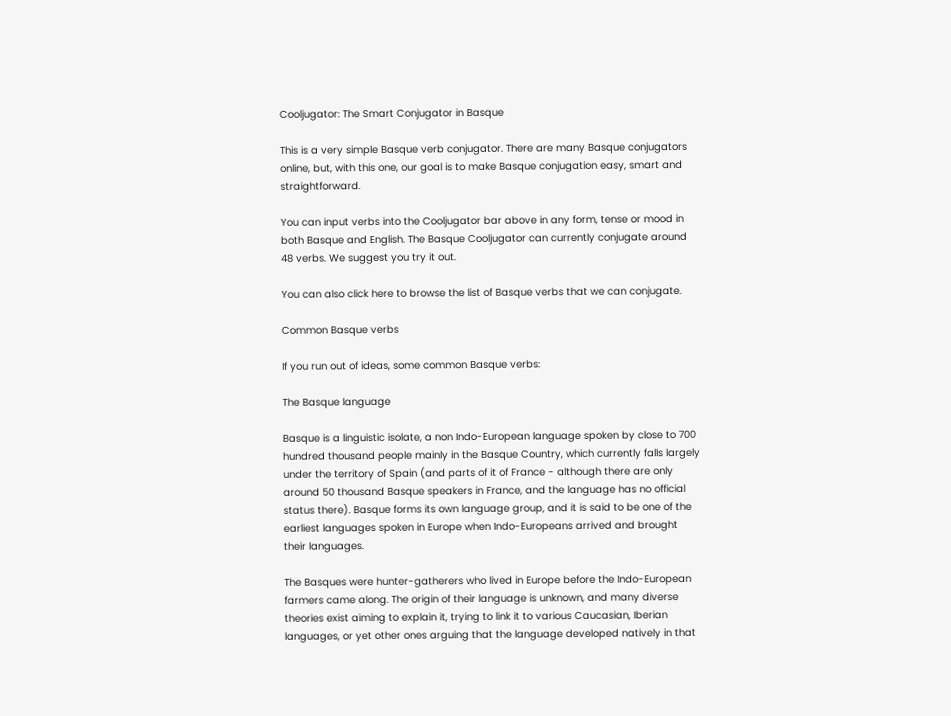Cooljugator: The Smart Conjugator in Basque

This is a very simple Basque verb conjugator. There are many Basque conjugators online, but, with this one, our goal is to make Basque conjugation easy, smart and straightforward.

You can input verbs into the Cooljugator bar above in any form, tense or mood in both Basque and English. The Basque Cooljugator can currently conjugate around 48 verbs. We suggest you try it out.

You can also click here to browse the list of Basque verbs that we can conjugate.

Common Basque verbs

If you run out of ideas, some common Basque verbs:

The Basque language

Basque is a linguistic isolate, a non Indo-European language spoken by close to 700 hundred thousand people mainly in the Basque Country, which currently falls largely under the territory of Spain (and parts of it of France - although there are only around 50 thousand Basque speakers in France, and the language has no official status there). Basque forms its own language group, and it is said to be one of the earliest languages spoken in Europe when Indo-Europeans arrived and brought their languages.

The Basques were hunter-gatherers who lived in Europe before the Indo-European farmers came along. The origin of their language is unknown, and many diverse theories exist aiming to explain it, trying to link it to various Caucasian, Iberian languages, or yet other ones arguing that the language developed natively in that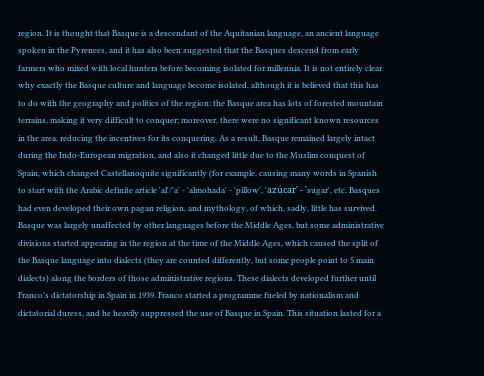region. It is thought that Basque is a descendant of the Aquitanian language, an ancient language spoken in the Pyrenees, and it has also been suggested that the Basques descend from early farmers who mixed with local hunters before becoming isolated for millennia. It is not entirely clear why exactly the Basque culture and language become isolated, although it is believed that this has to do with the geography and politics of the region: the Basque area has lots of forested mountain terrains, making it very difficult to conquer; moreover, there were no significant known resources in the area, reducing the incentives for its conquering. As a result, Basque remained largely intact during the Indo-European migration, and also it changed little due to the Muslim conquest of Spain, which changed Castellanoquite significantly (for example, causing many words in Spanish to start with the Arabic definite article 'al'/'a' - 'almohada' - 'pillow', 'azúcar' - 'sugar', etc. Basques had even developed their own pagan religion, and mythology, of which, sadly, little has survived. Basque was largely unaffected by other languages before the Middle Ages, but some administrative divisions started appearing in the region at the time of the Middle Ages, which caused the split of the Basque language into dialects (they are counted differently, but some people point to 5 main dialects) along the borders of those administrative regions. These dialects developed further until Franco's dictatorship in Spain in 1939. Franco started a programme fueled by nationalism and dictatorial duress, and he heavily suppressed the use of Basque in Spain. This situation lasted for a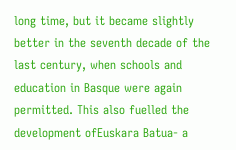long time, but it became slightly better in the seventh decade of the last century, when schools and education in Basque were again permitted. This also fuelled the development ofEuskara Batua- a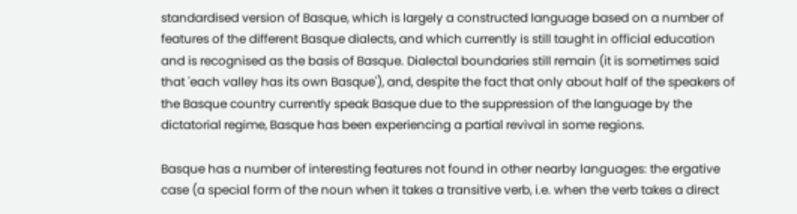standardised version of Basque, which is largely a constructed language based on a number of features of the different Basque dialects, and which currently is still taught in official education and is recognised as the basis of Basque. Dialectal boundaries still remain (it is sometimes said that 'each valley has its own Basque'), and, despite the fact that only about half of the speakers of the Basque country currently speak Basque due to the suppression of the language by the dictatorial regime, Basque has been experiencing a partial revival in some regions.

Basque has a number of interesting features not found in other nearby languages: the ergative case (a special form of the noun when it takes a transitive verb, i.e. when the verb takes a direct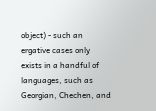object) - such an ergative cases only exists in a handful of languages, such as Georgian, Chechen, and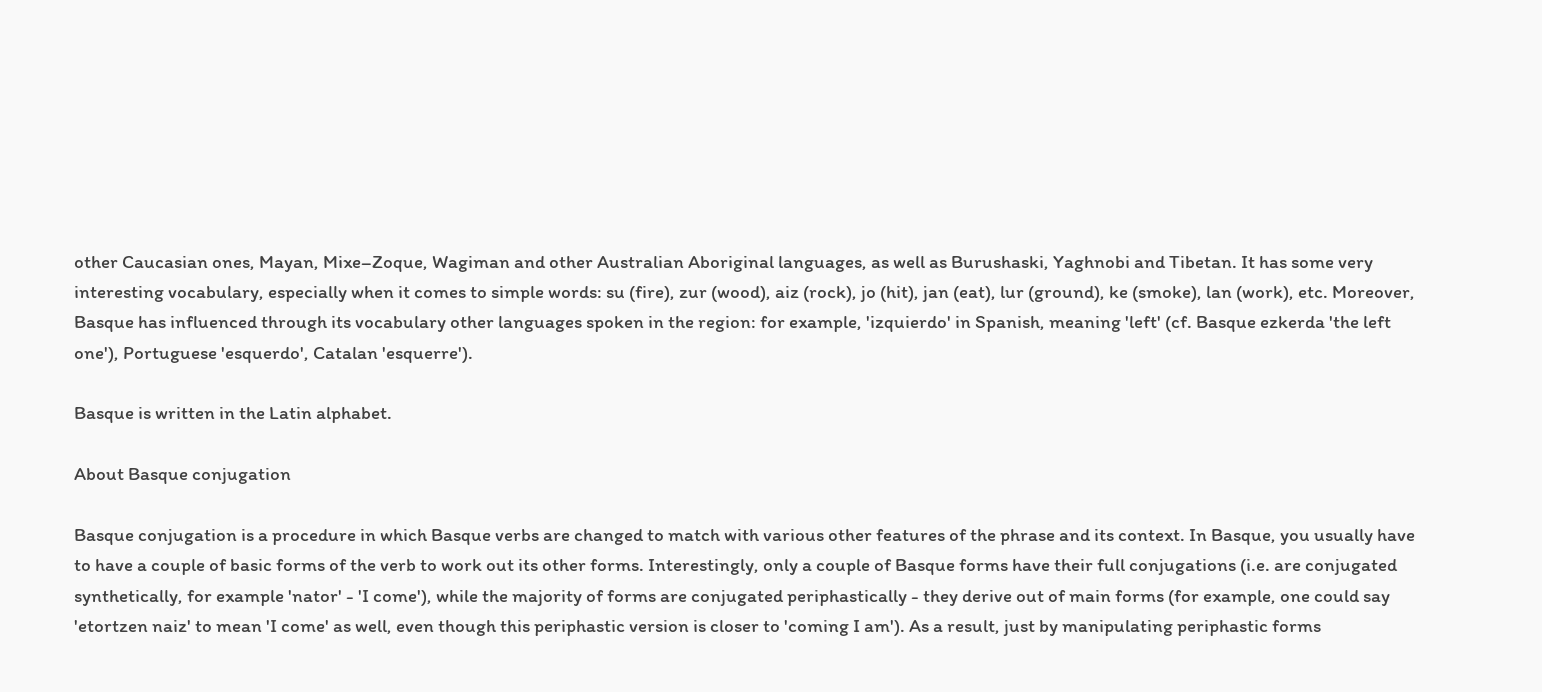other Caucasian ones, Mayan, Mixe–Zoque, Wagiman and other Australian Aboriginal languages, as well as Burushaski, Yaghnobi and Tibetan. It has some very interesting vocabulary, especially when it comes to simple words: su (fire), zur (wood), aiz (rock), jo (hit), jan (eat), lur (ground), ke (smoke), lan (work), etc. Moreover, Basque has influenced through its vocabulary other languages spoken in the region: for example, 'izquierdo' in Spanish, meaning 'left' (cf. Basque ezkerda 'the left one'), Portuguese 'esquerdo', Catalan 'esquerre').

Basque is written in the Latin alphabet.

About Basque conjugation

Basque conjugation is a procedure in which Basque verbs are changed to match with various other features of the phrase and its context. In Basque, you usually have to have a couple of basic forms of the verb to work out its other forms. Interestingly, only a couple of Basque forms have their full conjugations (i.e. are conjugated synthetically, for example 'nator' - 'I come'), while the majority of forms are conjugated periphastically - they derive out of main forms (for example, one could say 'etortzen naiz' to mean 'I come' as well, even though this periphastic version is closer to 'coming I am'). As a result, just by manipulating periphastic forms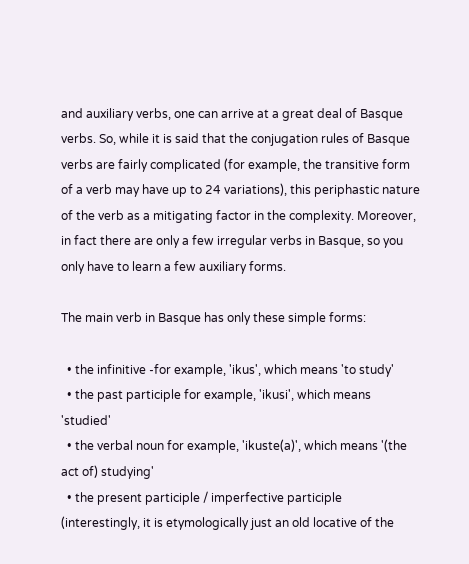and auxiliary verbs, one can arrive at a great deal of Basque verbs. So, while it is said that the conjugation rules of Basque verbs are fairly complicated (for example, the transitive form of a verb may have up to 24 variations), this periphastic nature of the verb as a mitigating factor in the complexity. Moreover, in fact there are only a few irregular verbs in Basque, so you only have to learn a few auxiliary forms.

The main verb in Basque has only these simple forms:

  • the infinitive -for example, 'ikus', which means 'to study'
  • the past participle for example, 'ikusi', which means 'studied'
  • the verbal noun for example, 'ikuste(a)', which means '(the act of) studying'
  • the present participle / imperfective participle (interestingly, it is etymologically just an old locative of the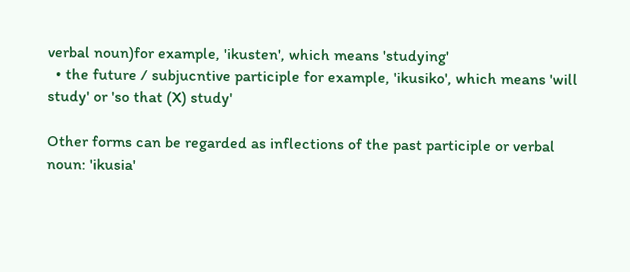verbal noun)for example, 'ikusten', which means 'studying'
  • the future / subjucntive participle for example, 'ikusiko', which means 'will study' or 'so that (X) study'

Other forms can be regarded as inflections of the past participle or verbal noun: 'ikusia'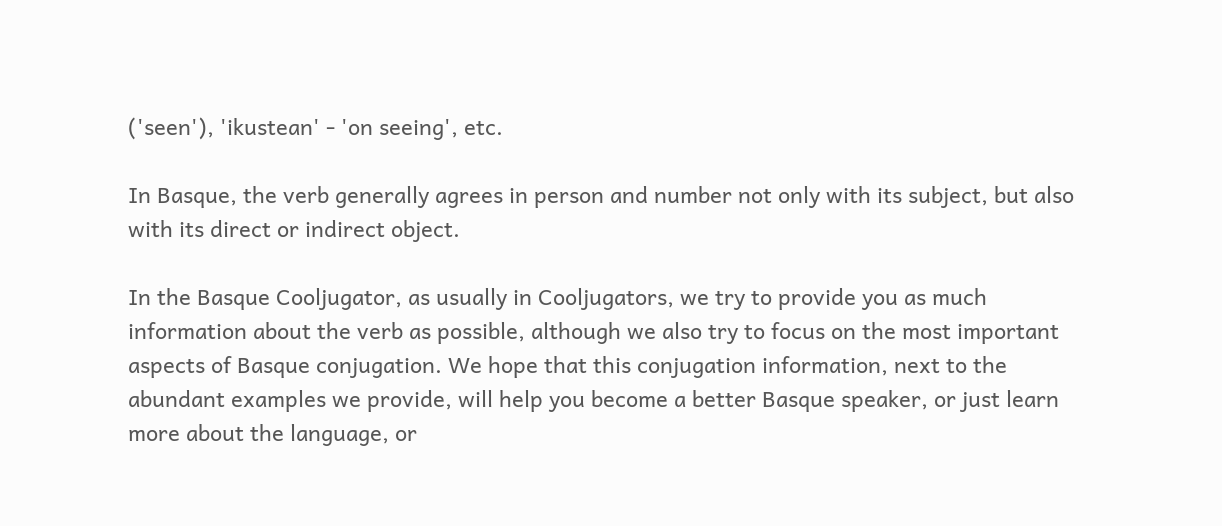('seen'), 'ikustean' - 'on seeing', etc.

In Basque, the verb generally agrees in person and number not only with its subject, but also with its direct or indirect object.

In the Basque Cooljugator, as usually in Cooljugators, we try to provide you as much information about the verb as possible, although we also try to focus on the most important aspects of Basque conjugation. We hope that this conjugation information, next to the abundant examples we provide, will help you become a better Basque speaker, or just learn more about the language, or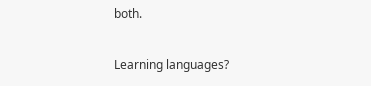both.

Learning languages?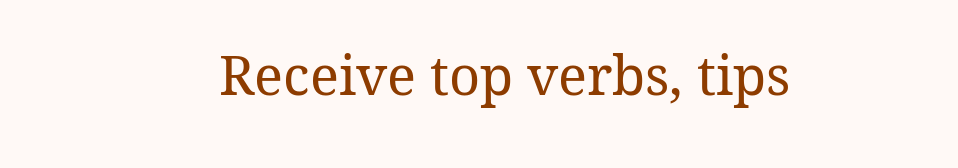Receive top verbs, tips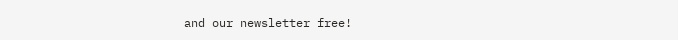and our newsletter free!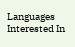Languages Interested In